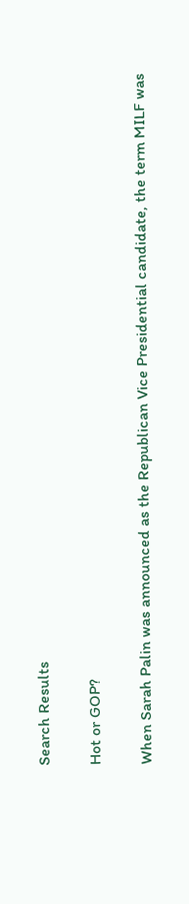Search Results

Hot or GOP?

When Sarah Palin was announced as the Republican Vice Presidential candidate, the term MILF was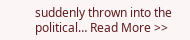suddenly thrown into the political… Read More >>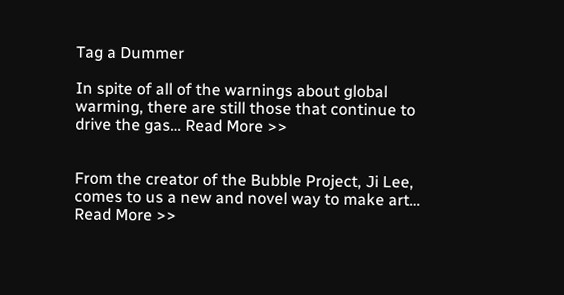Tag a Dummer

In spite of all of the warnings about global warming, there are still those that continue to drive the gas… Read More >>


From the creator of the Bubble Project, Ji Lee, comes to us a new and novel way to make art… Read More >>